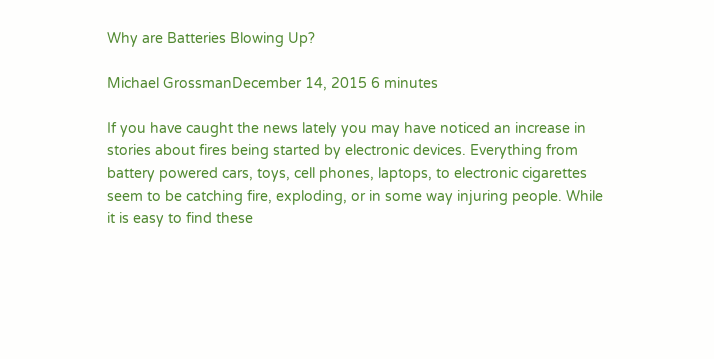Why are Batteries Blowing Up?

Michael GrossmanDecember 14, 2015 6 minutes

If you have caught the news lately you may have noticed an increase in stories about fires being started by electronic devices. Everything from battery powered cars, toys, cell phones, laptops, to electronic cigarettes seem to be catching fire, exploding, or in some way injuring people. While it is easy to find these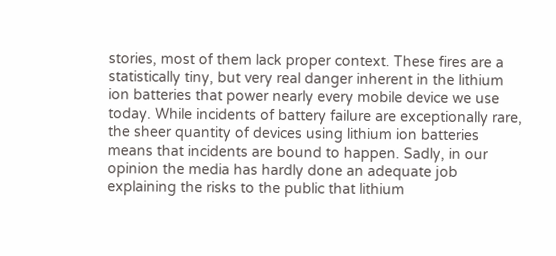stories, most of them lack proper context. These fires are a statistically tiny, but very real danger inherent in the lithium ion batteries that power nearly every mobile device we use today. While incidents of battery failure are exceptionally rare, the sheer quantity of devices using lithium ion batteries means that incidents are bound to happen. Sadly, in our opinion the media has hardly done an adequate job explaining the risks to the public that lithium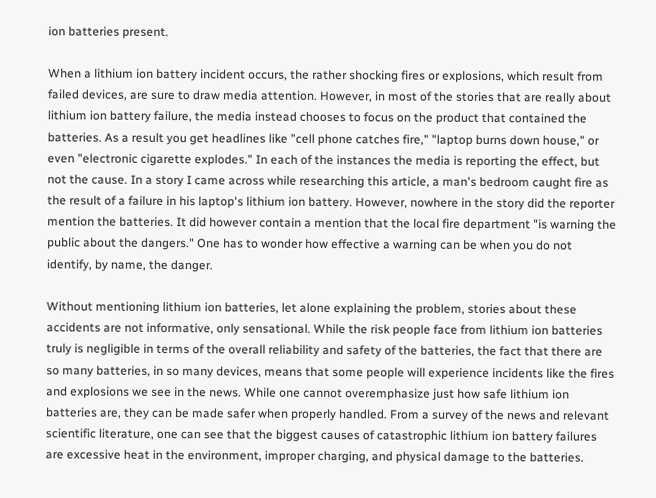ion batteries present.

When a lithium ion battery incident occurs, the rather shocking fires or explosions, which result from failed devices, are sure to draw media attention. However, in most of the stories that are really about lithium ion battery failure, the media instead chooses to focus on the product that contained the batteries. As a result you get headlines like "cell phone catches fire," "laptop burns down house," or even "electronic cigarette explodes." In each of the instances the media is reporting the effect, but not the cause. In a story I came across while researching this article, a man's bedroom caught fire as the result of a failure in his laptop's lithium ion battery. However, nowhere in the story did the reporter mention the batteries. It did however contain a mention that the local fire department "is warning the public about the dangers." One has to wonder how effective a warning can be when you do not identify, by name, the danger.

Without mentioning lithium ion batteries, let alone explaining the problem, stories about these accidents are not informative, only sensational. While the risk people face from lithium ion batteries truly is negligible in terms of the overall reliability and safety of the batteries, the fact that there are so many batteries, in so many devices, means that some people will experience incidents like the fires and explosions we see in the news. While one cannot overemphasize just how safe lithium ion batteries are, they can be made safer when properly handled. From a survey of the news and relevant scientific literature, one can see that the biggest causes of catastrophic lithium ion battery failures are excessive heat in the environment, improper charging, and physical damage to the batteries.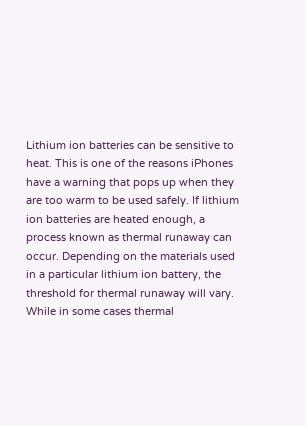Lithium ion batteries can be sensitive to heat. This is one of the reasons iPhones have a warning that pops up when they are too warm to be used safely. If lithium ion batteries are heated enough, a process known as thermal runaway can occur. Depending on the materials used in a particular lithium ion battery, the threshold for thermal runaway will vary. While in some cases thermal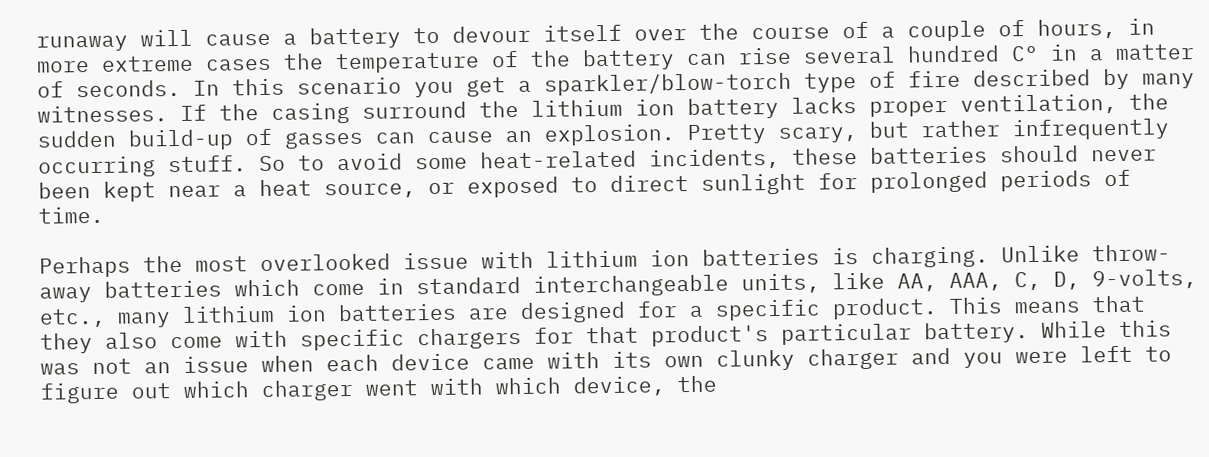runaway will cause a battery to devour itself over the course of a couple of hours, in more extreme cases the temperature of the battery can rise several hundred C° in a matter of seconds. In this scenario you get a sparkler/blow-torch type of fire described by many witnesses. If the casing surround the lithium ion battery lacks proper ventilation, the sudden build-up of gasses can cause an explosion. Pretty scary, but rather infrequently occurring stuff. So to avoid some heat-related incidents, these batteries should never been kept near a heat source, or exposed to direct sunlight for prolonged periods of time.

Perhaps the most overlooked issue with lithium ion batteries is charging. Unlike throw-away batteries which come in standard interchangeable units, like AA, AAA, C, D, 9-volts, etc., many lithium ion batteries are designed for a specific product. This means that they also come with specific chargers for that product's particular battery. While this was not an issue when each device came with its own clunky charger and you were left to figure out which charger went with which device, the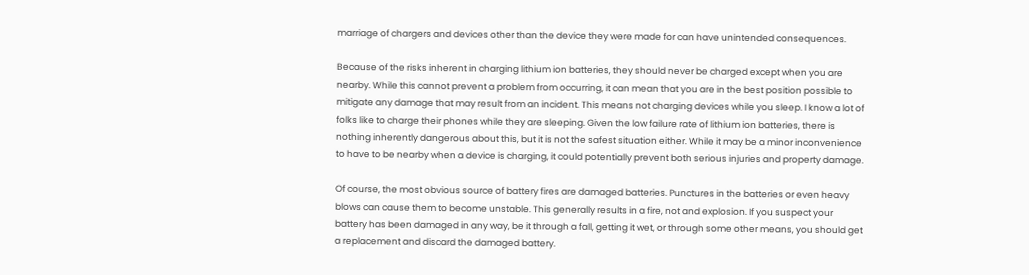marriage of chargers and devices other than the device they were made for can have unintended consequences.

Because of the risks inherent in charging lithium ion batteries, they should never be charged except when you are nearby. While this cannot prevent a problem from occurring, it can mean that you are in the best position possible to mitigate any damage that may result from an incident. This means not charging devices while you sleep. I know a lot of folks like to charge their phones while they are sleeping. Given the low failure rate of lithium ion batteries, there is nothing inherently dangerous about this, but it is not the safest situation either. While it may be a minor inconvenience to have to be nearby when a device is charging, it could potentially prevent both serious injuries and property damage.

Of course, the most obvious source of battery fires are damaged batteries. Punctures in the batteries or even heavy blows can cause them to become unstable. This generally results in a fire, not and explosion. If you suspect your battery has been damaged in any way, be it through a fall, getting it wet, or through some other means, you should get a replacement and discard the damaged battery.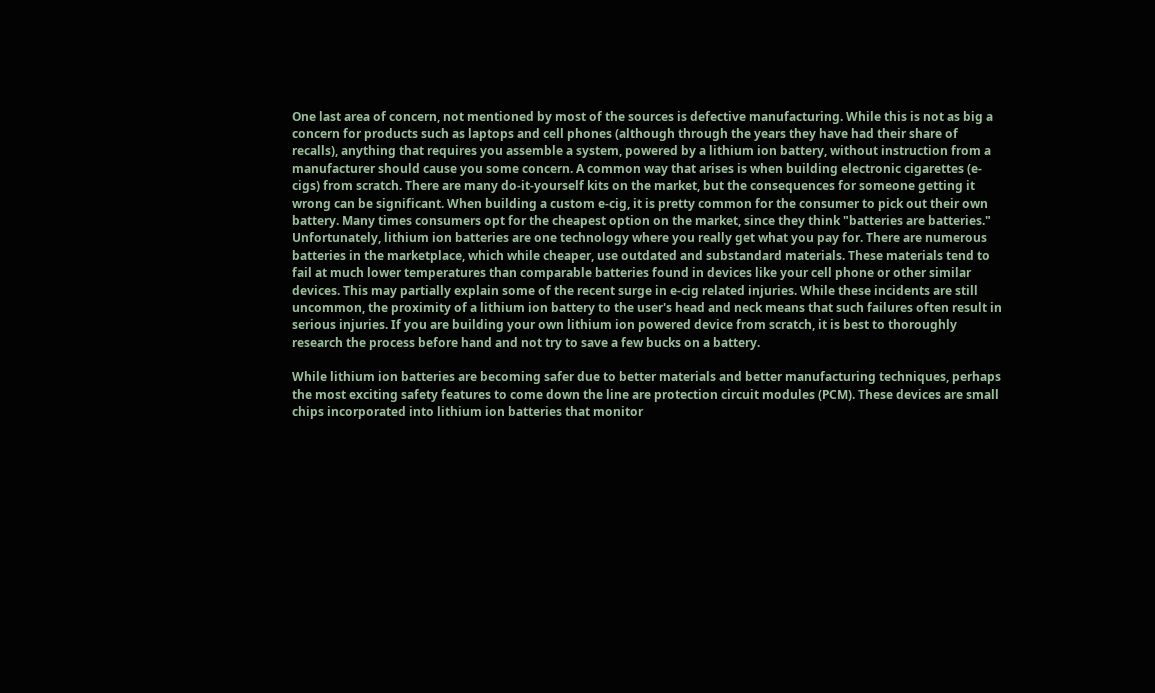One last area of concern, not mentioned by most of the sources is defective manufacturing. While this is not as big a concern for products such as laptops and cell phones (although through the years they have had their share of recalls), anything that requires you assemble a system, powered by a lithium ion battery, without instruction from a manufacturer should cause you some concern. A common way that arises is when building electronic cigarettes (e-cigs) from scratch. There are many do-it-yourself kits on the market, but the consequences for someone getting it wrong can be significant. When building a custom e-cig, it is pretty common for the consumer to pick out their own battery. Many times consumers opt for the cheapest option on the market, since they think "batteries are batteries." Unfortunately, lithium ion batteries are one technology where you really get what you pay for. There are numerous batteries in the marketplace, which while cheaper, use outdated and substandard materials. These materials tend to fail at much lower temperatures than comparable batteries found in devices like your cell phone or other similar devices. This may partially explain some of the recent surge in e-cig related injuries. While these incidents are still uncommon, the proximity of a lithium ion battery to the user's head and neck means that such failures often result in serious injuries. If you are building your own lithium ion powered device from scratch, it is best to thoroughly research the process before hand and not try to save a few bucks on a battery.

While lithium ion batteries are becoming safer due to better materials and better manufacturing techniques, perhaps the most exciting safety features to come down the line are protection circuit modules (PCM). These devices are small chips incorporated into lithium ion batteries that monitor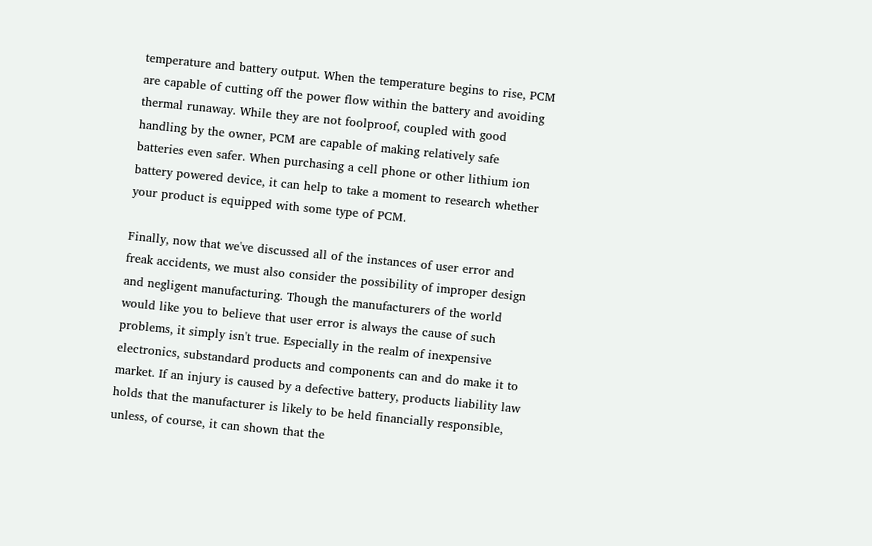temperature and battery output. When the temperature begins to rise, PCM are capable of cutting off the power flow within the battery and avoiding thermal runaway. While they are not foolproof, coupled with good handling by the owner, PCM are capable of making relatively safe batteries even safer. When purchasing a cell phone or other lithium ion battery powered device, it can help to take a moment to research whether your product is equipped with some type of PCM.

Finally, now that we've discussed all of the instances of user error and freak accidents, we must also consider the possibility of improper design and negligent manufacturing. Though the manufacturers of the world would like you to believe that user error is always the cause of such problems, it simply isn't true. Especially in the realm of inexpensive electronics, substandard products and components can and do make it to market. If an injury is caused by a defective battery, products liability law holds that the manufacturer is likely to be held financially responsible, unless, of course, it can shown that the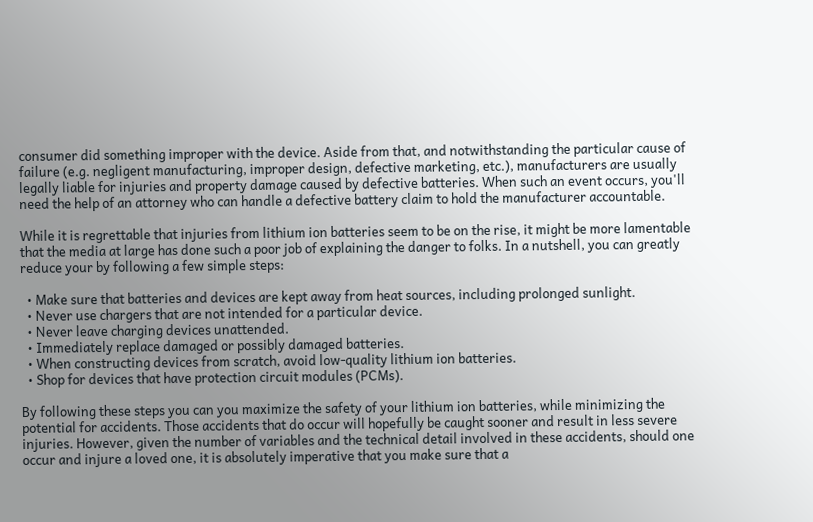consumer did something improper with the device. Aside from that, and notwithstanding the particular cause of failure (e.g. negligent manufacturing, improper design, defective marketing, etc.), manufacturers are usually legally liable for injuries and property damage caused by defective batteries. When such an event occurs, you'll need the help of an attorney who can handle a defective battery claim to hold the manufacturer accountable.

While it is regrettable that injuries from lithium ion batteries seem to be on the rise, it might be more lamentable that the media at large has done such a poor job of explaining the danger to folks. In a nutshell, you can greatly reduce your by following a few simple steps:

  • Make sure that batteries and devices are kept away from heat sources, including prolonged sunlight.
  • Never use chargers that are not intended for a particular device.
  • Never leave charging devices unattended.
  • Immediately replace damaged or possibly damaged batteries.
  • When constructing devices from scratch, avoid low-quality lithium ion batteries.
  • Shop for devices that have protection circuit modules (PCMs).

By following these steps you can you maximize the safety of your lithium ion batteries, while minimizing the potential for accidents. Those accidents that do occur will hopefully be caught sooner and result in less severe injuries. However, given the number of variables and the technical detail involved in these accidents, should one occur and injure a loved one, it is absolutely imperative that you make sure that a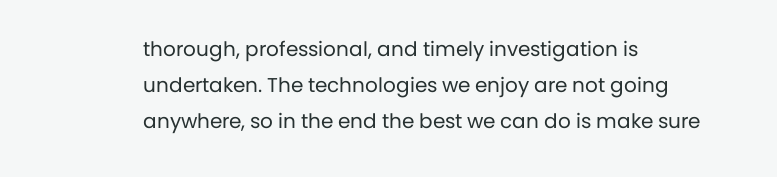thorough, professional, and timely investigation is undertaken. The technologies we enjoy are not going anywhere, so in the end the best we can do is make sure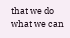that we do what we can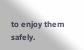to enjoy them safely.